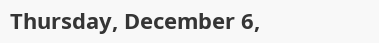Thursday, December 6,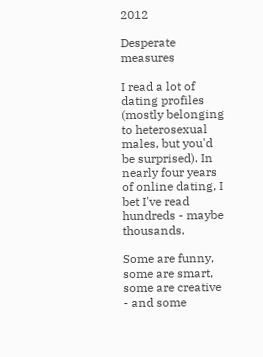2012

Desperate measures

I read a lot of dating profiles (mostly belonging to heterosexual males, but you'd be surprised). In nearly four years of online dating, I bet I've read hundreds - maybe thousands.

Some are funny, some are smart, some are creative - and some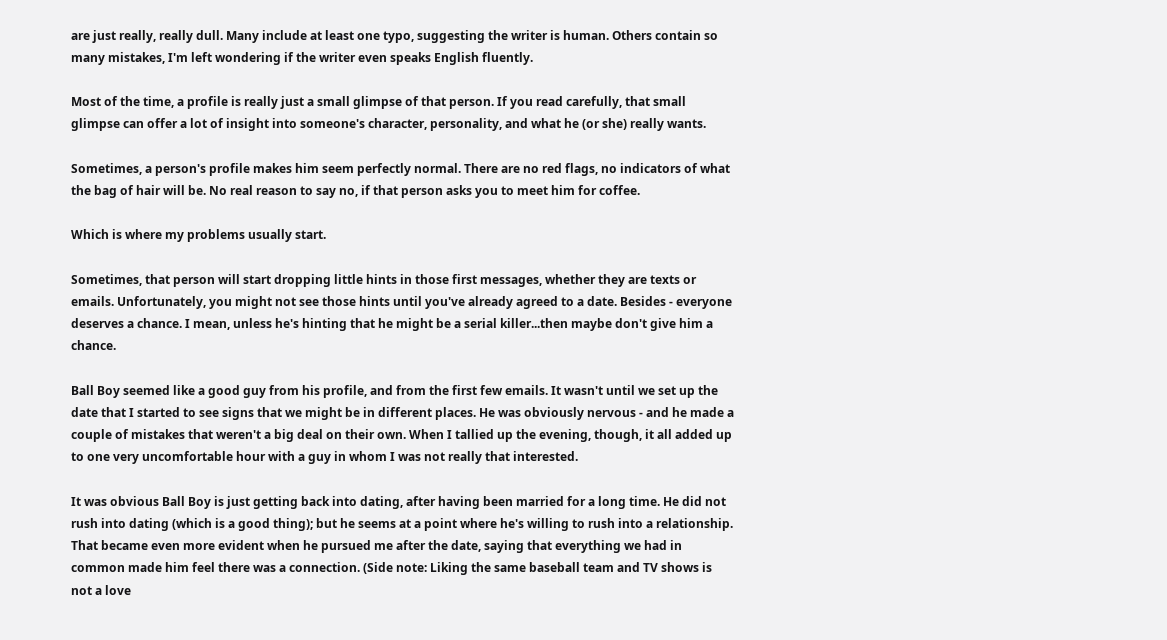are just really, really dull. Many include at least one typo, suggesting the writer is human. Others contain so many mistakes, I'm left wondering if the writer even speaks English fluently.

Most of the time, a profile is really just a small glimpse of that person. If you read carefully, that small glimpse can offer a lot of insight into someone's character, personality, and what he (or she) really wants.

Sometimes, a person's profile makes him seem perfectly normal. There are no red flags, no indicators of what the bag of hair will be. No real reason to say no, if that person asks you to meet him for coffee.

Which is where my problems usually start.

Sometimes, that person will start dropping little hints in those first messages, whether they are texts or emails. Unfortunately, you might not see those hints until you've already agreed to a date. Besides - everyone deserves a chance. I mean, unless he's hinting that he might be a serial killer...then maybe don't give him a chance.

Ball Boy seemed like a good guy from his profile, and from the first few emails. It wasn't until we set up the date that I started to see signs that we might be in different places. He was obviously nervous - and he made a couple of mistakes that weren't a big deal on their own. When I tallied up the evening, though, it all added up to one very uncomfortable hour with a guy in whom I was not really that interested.

It was obvious Ball Boy is just getting back into dating, after having been married for a long time. He did not rush into dating (which is a good thing); but he seems at a point where he's willing to rush into a relationship. That became even more evident when he pursued me after the date, saying that everything we had in common made him feel there was a connection. (Side note: Liking the same baseball team and TV shows is not a love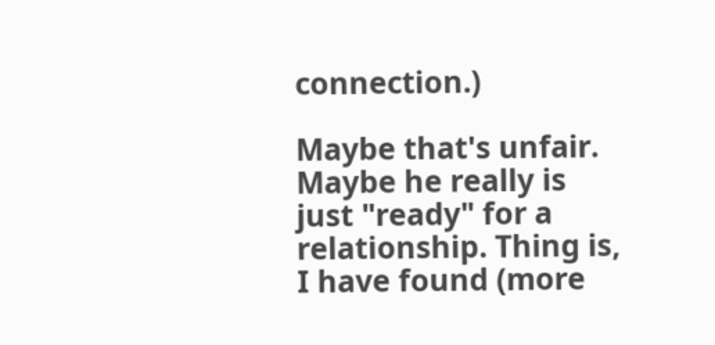connection.)

Maybe that's unfair. Maybe he really is just "ready" for a relationship. Thing is, I have found (more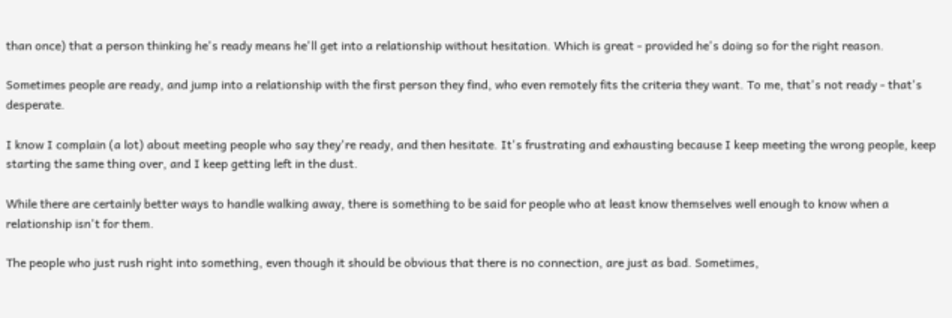than once) that a person thinking he's ready means he'll get into a relationship without hesitation. Which is great - provided he's doing so for the right reason.

Sometimes people are ready, and jump into a relationship with the first person they find, who even remotely fits the criteria they want. To me, that's not ready - that's desperate.

I know I complain (a lot) about meeting people who say they're ready, and then hesitate. It's frustrating and exhausting because I keep meeting the wrong people, keep starting the same thing over, and I keep getting left in the dust.

While there are certainly better ways to handle walking away, there is something to be said for people who at least know themselves well enough to know when a relationship isn't for them.

The people who just rush right into something, even though it should be obvious that there is no connection, are just as bad. Sometimes,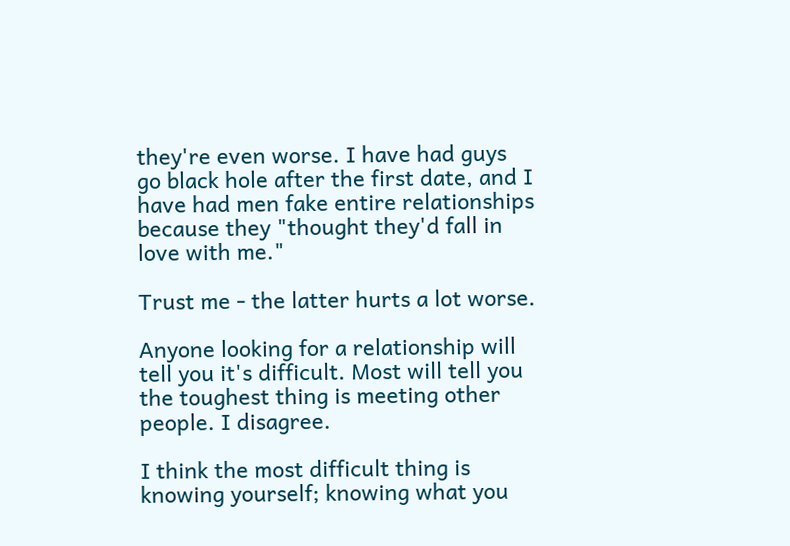they're even worse. I have had guys go black hole after the first date, and I have had men fake entire relationships because they "thought they'd fall in love with me."

Trust me - the latter hurts a lot worse.

Anyone looking for a relationship will tell you it's difficult. Most will tell you the toughest thing is meeting other people. I disagree.

I think the most difficult thing is knowing yourself; knowing what you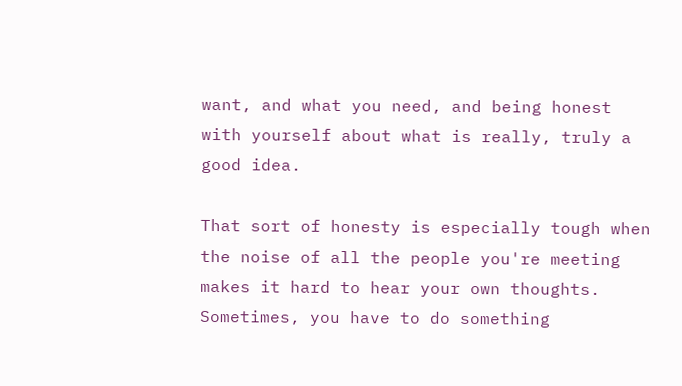want, and what you need, and being honest with yourself about what is really, truly a good idea.

That sort of honesty is especially tough when the noise of all the people you're meeting makes it hard to hear your own thoughts. Sometimes, you have to do something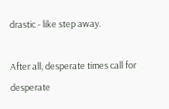drastic - like step away.

After all, desperate times call for desperate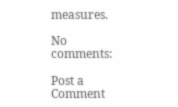measures.

No comments:

Post a Comment